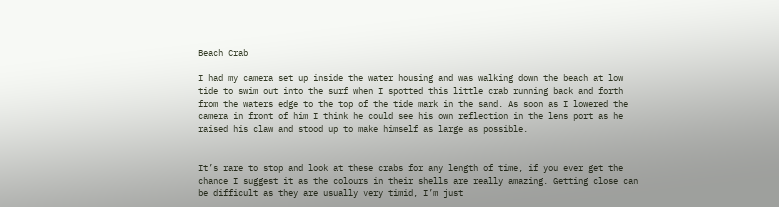Beach Crab

I had my camera set up inside the water housing and was walking down the beach at low tide to swim out into the surf when I spotted this little crab running back and forth from the waters edge to the top of the tide mark in the sand. As soon as I lowered the camera in front of him I think he could see his own reflection in the lens port as he raised his claw and stood up to make himself as large as possible.


It’s rare to stop and look at these crabs for any length of time, if you ever get the chance I suggest it as the colours in their shells are really amazing. Getting close can be difficult as they are usually very timid, I’m just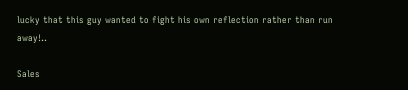lucky that this guy wanted to fight his own reflection rather than run away!..

Sales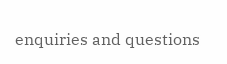enquiries and questions